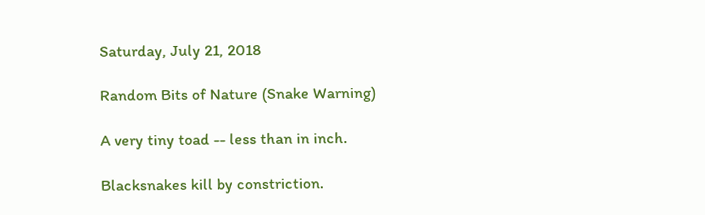Saturday, July 21, 2018

Random Bits of Nature (Snake Warning)

A very tiny toad -- less than in inch.

Blacksnakes kill by constriction.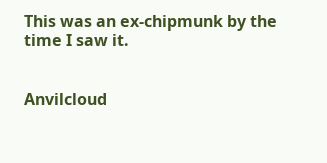This was an ex-chipmunk by the time I saw it.


Anvilcloud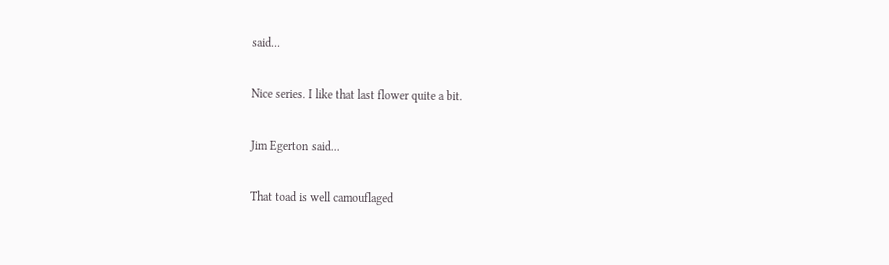said...

Nice series. I like that last flower quite a bit.

Jim Egerton said...

That toad is well camouflaged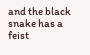and the black snake has a feist